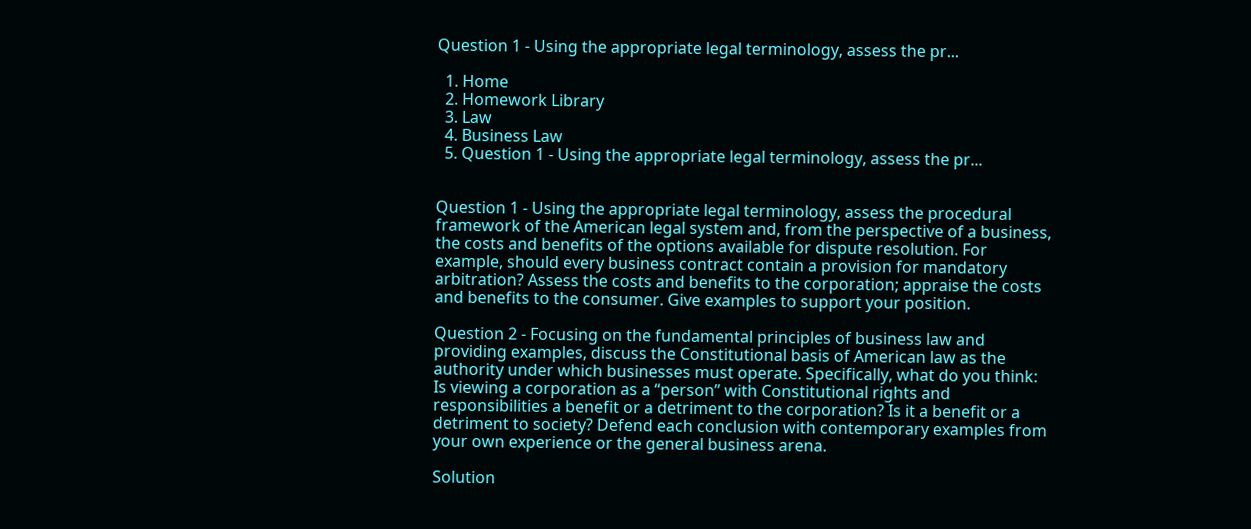Question 1 - Using the appropriate legal terminology, assess the pr...

  1. Home
  2. Homework Library
  3. Law
  4. Business Law
  5. Question 1 - Using the appropriate legal terminology, assess the pr...


Question 1 - Using the appropriate legal terminology, assess the procedural framework of the American legal system and, from the perspective of a business, the costs and benefits of the options available for dispute resolution. For example, should every business contract contain a provision for mandatory arbitration? Assess the costs and benefits to the corporation; appraise the costs and benefits to the consumer. Give examples to support your position.

Question 2 - Focusing on the fundamental principles of business law and providing examples, discuss the Constitutional basis of American law as the authority under which businesses must operate. Specifically, what do you think: Is viewing a corporation as a “person” with Constitutional rights and responsibilities a benefit or a detriment to the corporation? Is it a benefit or a detriment to society? Defend each conclusion with contemporary examples from your own experience or the general business arena.

Solution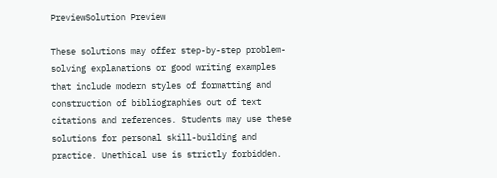PreviewSolution Preview

These solutions may offer step-by-step problem-solving explanations or good writing examples that include modern styles of formatting and construction of bibliographies out of text citations and references. Students may use these solutions for personal skill-building and practice. Unethical use is strictly forbidden.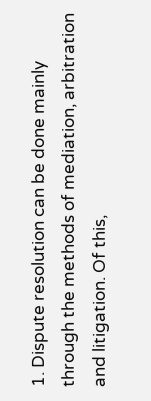1. Dispute resolution can be done mainly through the methods of mediation, arbitration and litigation. Of this,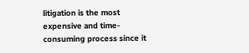litigation is the most expensive and time-consuming process since it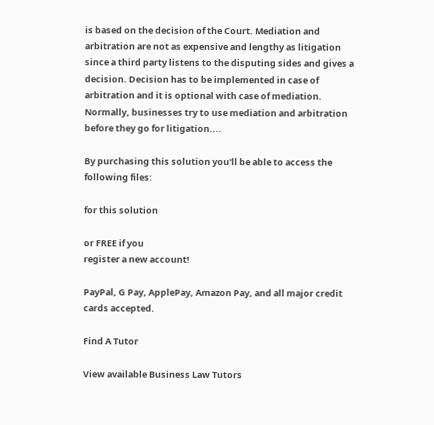is based on the decision of the Court. Mediation and arbitration are not as expensive and lengthy as litigation since a third party listens to the disputing sides and gives a decision. Decision has to be implemented in case of arbitration and it is optional with case of mediation. Normally, businesses try to use mediation and arbitration before they go for litigation....

By purchasing this solution you'll be able to access the following files:

for this solution

or FREE if you
register a new account!

PayPal, G Pay, ApplePay, Amazon Pay, and all major credit cards accepted.

Find A Tutor

View available Business Law Tutors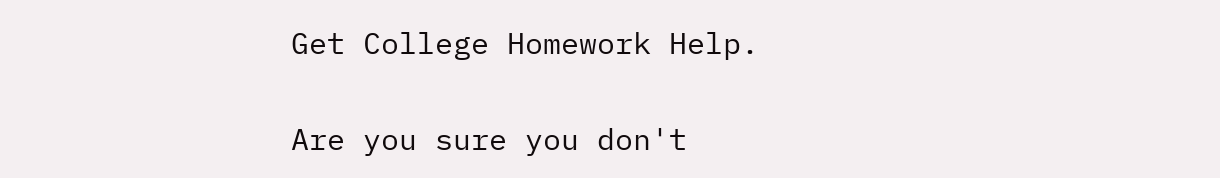Get College Homework Help.

Are you sure you don't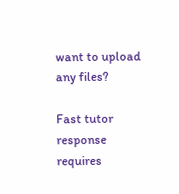want to upload any files?

Fast tutor response requires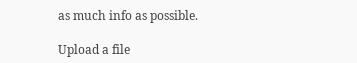as much info as possible.

Upload a file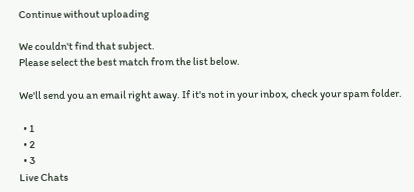Continue without uploading

We couldn't find that subject.
Please select the best match from the list below.

We'll send you an email right away. If it's not in your inbox, check your spam folder.

  • 1
  • 2
  • 3
Live Chats